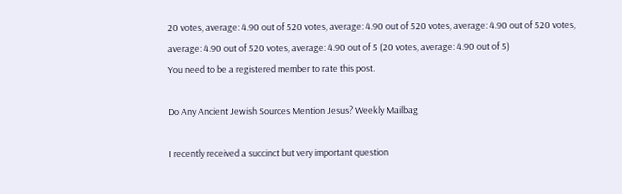20 votes, average: 4.90 out of 520 votes, average: 4.90 out of 520 votes, average: 4.90 out of 520 votes, average: 4.90 out of 520 votes, average: 4.90 out of 5 (20 votes, average: 4.90 out of 5)
You need to be a registered member to rate this post.

Do Any Ancient Jewish Sources Mention Jesus? Weekly Mailbag

I recently received a succinct but very important question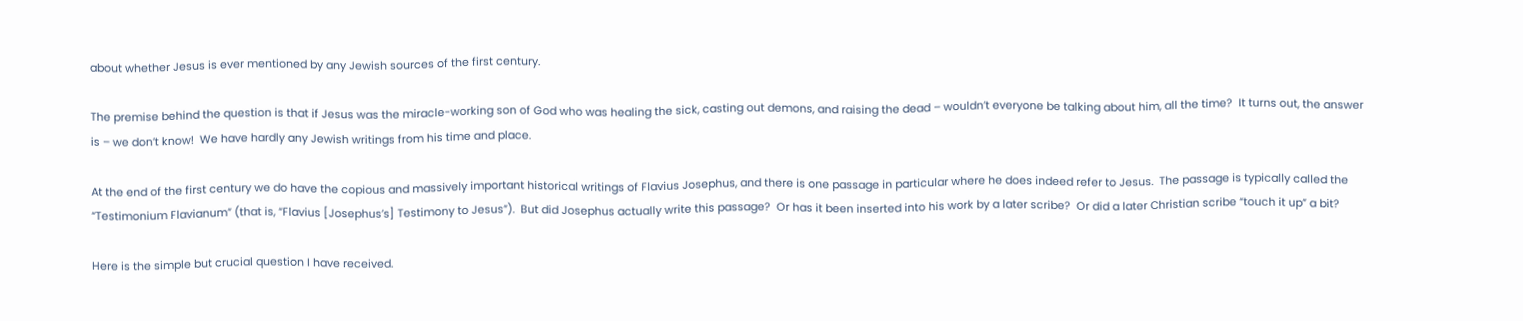about whether Jesus is ever mentioned by any Jewish sources of the first century.

The premise behind the question is that if Jesus was the miracle-working son of God who was healing the sick, casting out demons, and raising the dead – wouldn’t everyone be talking about him, all the time?  It turns out, the answer is – we don’t know!  We have hardly any Jewish writings from his time and place.

At the end of the first century we do have the copious and massively important historical writings of Flavius Josephus, and there is one passage in particular where he does indeed refer to Jesus.  The passage is typically called the “Testimonium Flavianum” (that is, “Flavius [Josephus’s] Testimony to Jesus”).  But did Josephus actually write this passage?  Or has it been inserted into his work by a later scribe?  Or did a later Christian scribe “touch it up” a bit?

Here is the simple but crucial question I have received.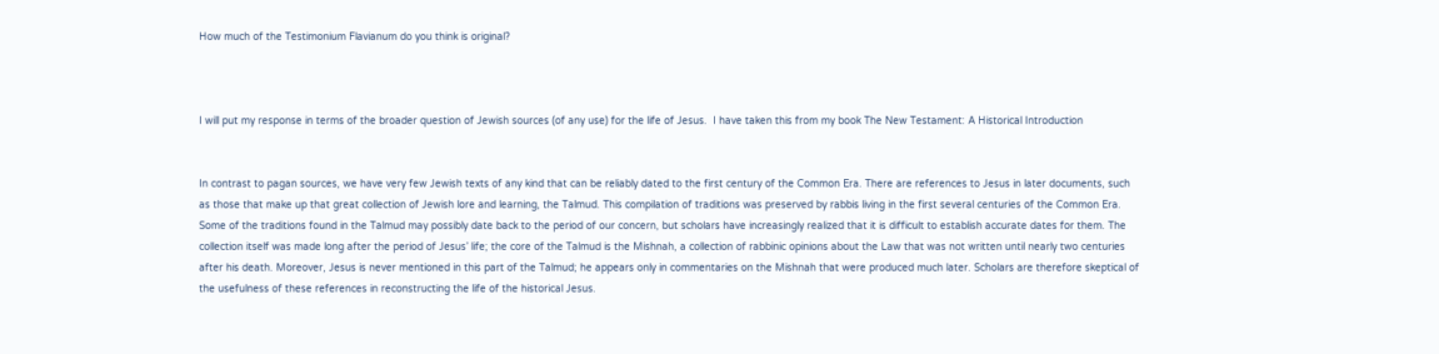How much of the Testimonium Flavianum do you think is original?



I will put my response in terms of the broader question of Jewish sources (of any use) for the life of Jesus.  I have taken this from my book The New Testament: A Historical Introduction


In contrast to pagan sources, we have very few Jewish texts of any kind that can be reliably dated to the first century of the Common Era. There are references to Jesus in later documents, such as those that make up that great collection of Jewish lore and learning, the Talmud. This compilation of traditions was preserved by rabbis living in the first several centuries of the Common Era. Some of the traditions found in the Talmud may possibly date back to the period of our concern, but scholars have increasingly realized that it is difficult to establish accurate dates for them. The collection itself was made long after the period of Jesus’ life; the core of the Talmud is the Mishnah, a collection of rabbinic opinions about the Law that was not written until nearly two centuries after his death. Moreover, Jesus is never mentioned in this part of the Talmud; he appears only in commentaries on the Mishnah that were produced much later. Scholars are therefore skeptical of the usefulness of these references in reconstructing the life of the historical Jesus.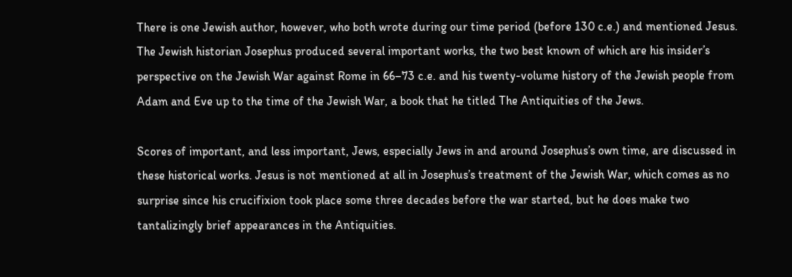There is one Jewish author, however, who both wrote during our time period (before 130 c.e.) and mentioned Jesus. The Jewish historian Josephus produced several important works, the two best known of which are his insider’s perspective on the Jewish War against Rome in 66–73 c.e. and his twenty-volume history of the Jewish people from Adam and Eve up to the time of the Jewish War, a book that he titled The Antiquities of the Jews.

Scores of important, and less important, Jews, especially Jews in and around Josephus’s own time, are discussed in these historical works. Jesus is not mentioned at all in Josephus’s treatment of the Jewish War, which comes as no surprise since his crucifixion took place some three decades before the war started, but he does make two tantalizingly brief appearances in the Antiquities.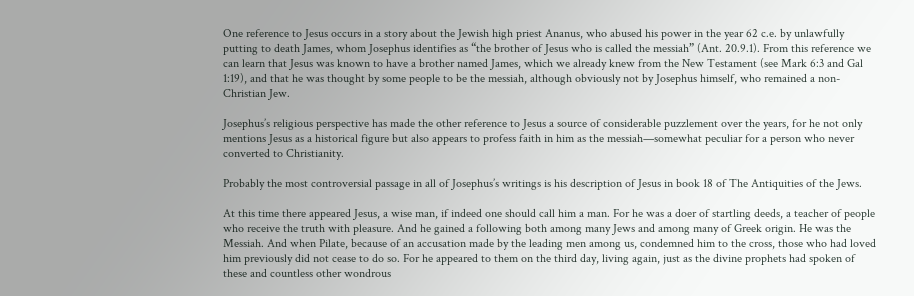One reference to Jesus occurs in a story about the Jewish high priest Ananus, who abused his power in the year 62 c.e. by unlawfully putting to death James, whom Josephus identifies as “the brother of Jesus who is called the messiah” (Ant. 20.9.1). From this reference we can learn that Jesus was known to have a brother named James, which we already knew from the New Testament (see Mark 6:3 and Gal 1:19), and that he was thought by some people to be the messiah, although obviously not by Josephus himself, who remained a non-Christian Jew.

Josephus’s religious perspective has made the other reference to Jesus a source of considerable puzzlement over the years, for he not only mentions Jesus as a historical figure but also appears to profess faith in him as the messiah—somewhat peculiar for a person who never converted to Christianity.

Probably the most controversial passage in all of Josephus’s writings is his description of Jesus in book 18 of The Antiquities of the Jews.

At this time there appeared Jesus, a wise man, if indeed one should call him a man. For he was a doer of startling deeds, a teacher of people who receive the truth with pleasure. And he gained a following both among many Jews and among many of Greek origin. He was the Messiah. And when Pilate, because of an accusation made by the leading men among us, condemned him to the cross, those who had loved him previously did not cease to do so. For he appeared to them on the third day, living again, just as the divine prophets had spoken of these and countless other wondrous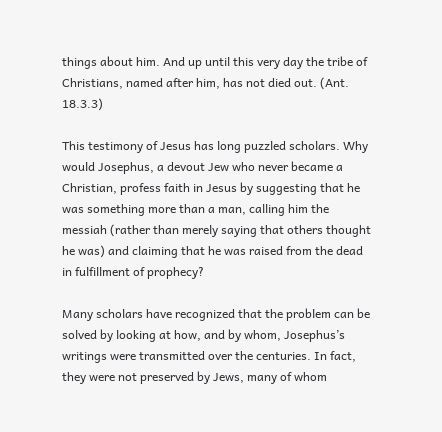things about him. And up until this very day the tribe of Christians, named after him, has not died out. (Ant. 18.3.3)

This testimony of Jesus has long puzzled scholars. Why would Josephus, a devout Jew who never became a Christian, profess faith in Jesus by suggesting that he was something more than a man, calling him the messiah (rather than merely saying that others thought he was) and claiming that he was raised from the dead in fulfillment of prophecy?

Many scholars have recognized that the problem can be solved by looking at how, and by whom, Josephus’s writings were transmitted over the centuries. In fact, they were not preserved by Jews, many of whom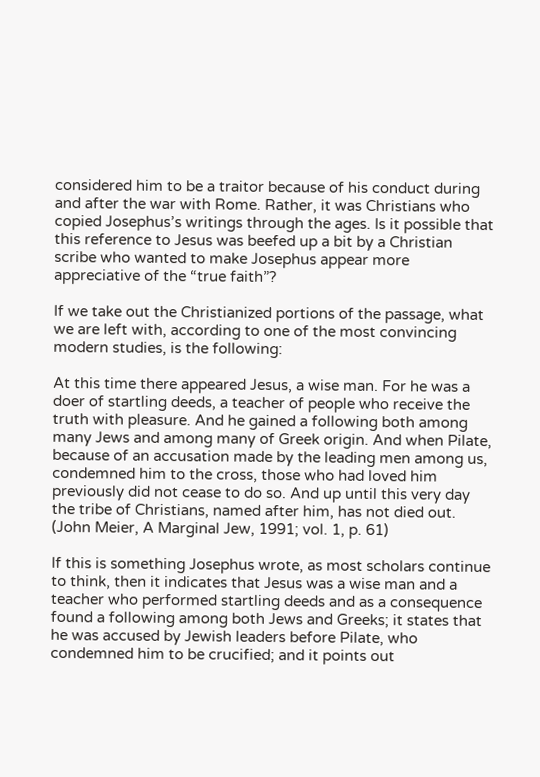considered him to be a traitor because of his conduct during and after the war with Rome. Rather, it was Christians who copied Josephus’s writings through the ages. Is it possible that this reference to Jesus was beefed up a bit by a Christian scribe who wanted to make Josephus appear more appreciative of the “true faith”?

If we take out the Christianized portions of the passage, what we are left with, according to one of the most convincing modern studies, is the following:

At this time there appeared Jesus, a wise man. For he was a doer of startling deeds, a teacher of people who receive the truth with pleasure. And he gained a following both among many Jews and among many of Greek origin. And when Pilate, because of an accusation made by the leading men among us, condemned him to the cross, those who had loved him previously did not cease to do so. And up until this very day the tribe of Christians, named after him, has not died out. (John Meier, A Marginal Jew, 1991; vol. 1, p. 61)

If this is something Josephus wrote, as most scholars continue to think, then it indicates that Jesus was a wise man and a teacher who performed startling deeds and as a consequence found a following among both Jews and Greeks; it states that he was accused by Jewish leaders before Pilate, who condemned him to be crucified; and it points out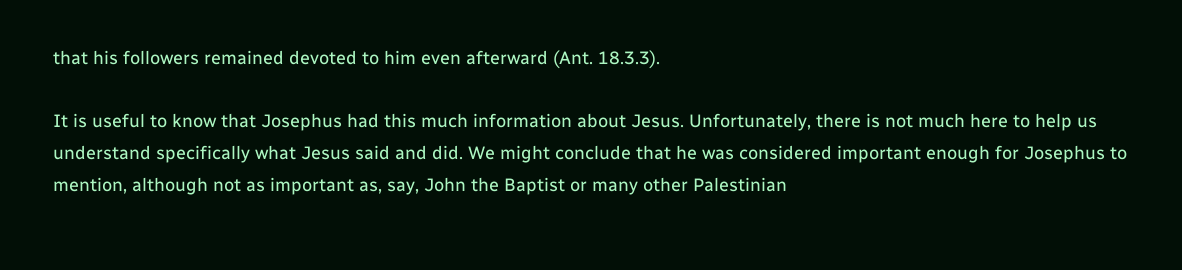that his followers remained devoted to him even afterward (Ant. 18.3.3).

It is useful to know that Josephus had this much information about Jesus. Unfortunately, there is not much here to help us understand specifically what Jesus said and did. We might conclude that he was considered important enough for Josephus to mention, although not as important as, say, John the Baptist or many other Palestinian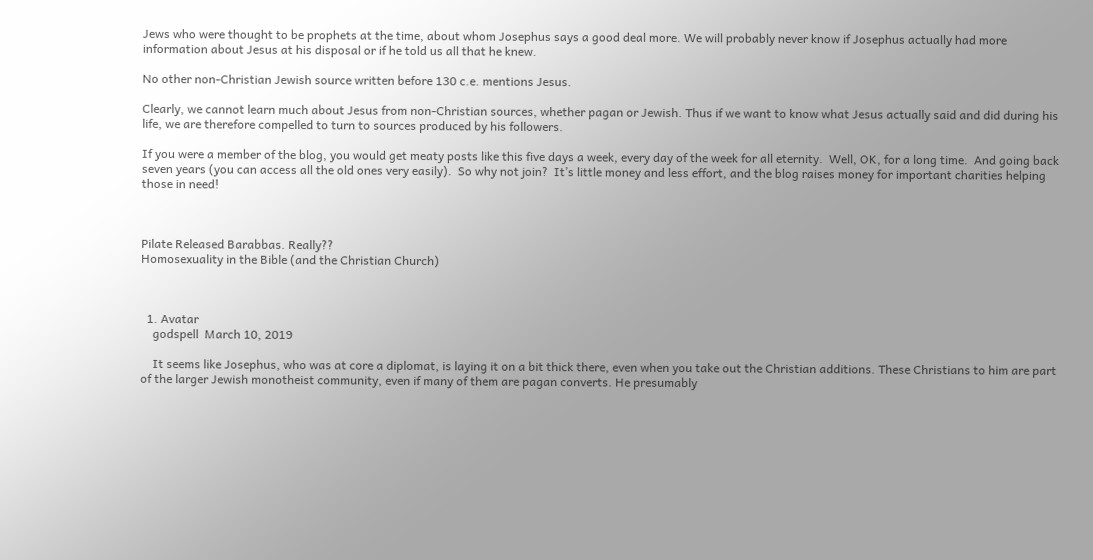Jews who were thought to be prophets at the time, about whom Josephus says a good deal more. We will probably never know if Josephus actually had more information about Jesus at his disposal or if he told us all that he knew.

No other non-Christian Jewish source written before 130 c.e. mentions Jesus.

Clearly, we cannot learn much about Jesus from non-Christian sources, whether pagan or Jewish. Thus if we want to know what Jesus actually said and did during his life, we are therefore compelled to turn to sources produced by his followers.

If you were a member of the blog, you would get meaty posts like this five days a week, every day of the week for all eternity.  Well, OK, for a long time.  And going back seven years (you can access all the old ones very easily).  So why not join?  It’s little money and less effort, and the blog raises money for important charities helping those in need!



Pilate Released Barabbas. Really??
Homosexuality in the Bible (and the Christian Church)



  1. Avatar
    godspell  March 10, 2019

    It seems like Josephus, who was at core a diplomat, is laying it on a bit thick there, even when you take out the Christian additions. These Christians to him are part of the larger Jewish monotheist community, even if many of them are pagan converts. He presumably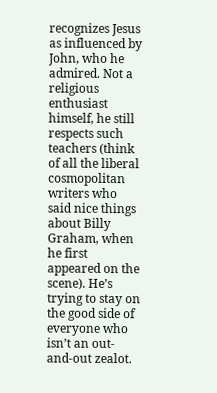recognizes Jesus as influenced by John, who he admired. Not a religious enthusiast himself, he still respects such teachers (think of all the liberal cosmopolitan writers who said nice things about Billy Graham, when he first appeared on the scene). He’s trying to stay on the good side of everyone who isn’t an out-and-out zealot.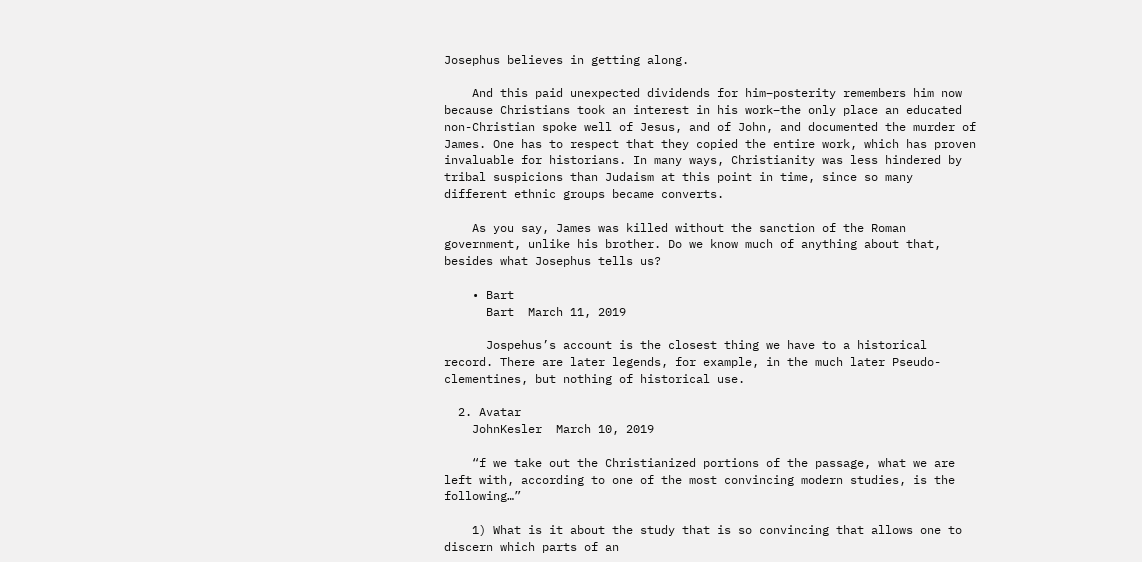Josephus believes in getting along.

    And this paid unexpected dividends for him–posterity remembers him now because Christians took an interest in his work–the only place an educated non-Christian spoke well of Jesus, and of John, and documented the murder of James. One has to respect that they copied the entire work, which has proven invaluable for historians. In many ways, Christianity was less hindered by tribal suspicions than Judaism at this point in time, since so many different ethnic groups became converts.

    As you say, James was killed without the sanction of the Roman government, unlike his brother. Do we know much of anything about that, besides what Josephus tells us?

    • Bart
      Bart  March 11, 2019

      Jospehus’s account is the closest thing we have to a historical record. There are later legends, for example, in the much later Pseudo-clementines, but nothing of historical use.

  2. Avatar
    JohnKesler  March 10, 2019

    “f we take out the Christianized portions of the passage, what we are left with, according to one of the most convincing modern studies, is the following…”

    1) What is it about the study that is so convincing that allows one to discern which parts of an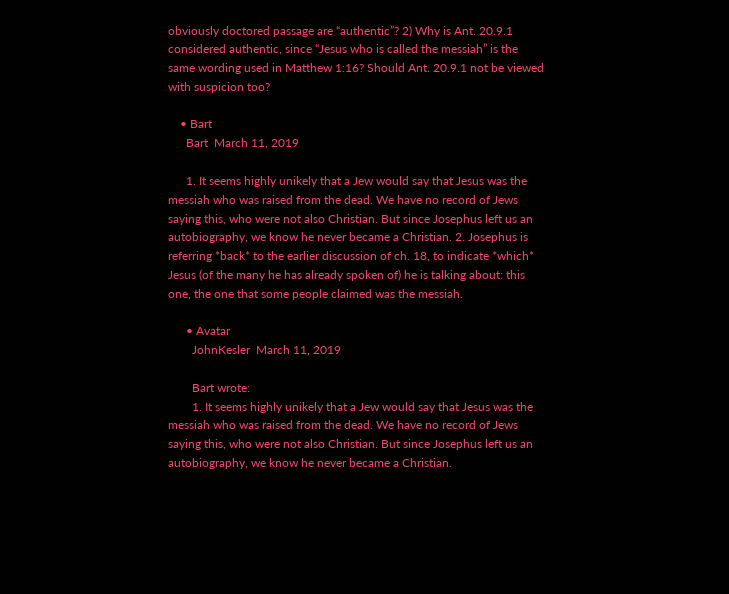obviously doctored passage are “authentic”? 2) Why is Ant. 20.9.1 considered authentic, since “Jesus who is called the messiah” is the same wording used in Matthew 1:16? Should Ant. 20.9.1 not be viewed with suspicion too?

    • Bart
      Bart  March 11, 2019

      1. It seems highly unikely that a Jew would say that Jesus was the messiah who was raised from the dead. We have no record of Jews saying this, who were not also Christian. But since Josephus left us an autobiography, we know he never became a Christian. 2. Josephus is referring *back* to the earlier discussion of ch. 18, to indicate *which* Jesus (of the many he has already spoken of) he is talking about: this one, the one that some people claimed was the messiah.

      • Avatar
        JohnKesler  March 11, 2019

        Bart wrote:
        1. It seems highly unikely that a Jew would say that Jesus was the messiah who was raised from the dead. We have no record of Jews saying this, who were not also Christian. But since Josephus left us an autobiography, we know he never became a Christian.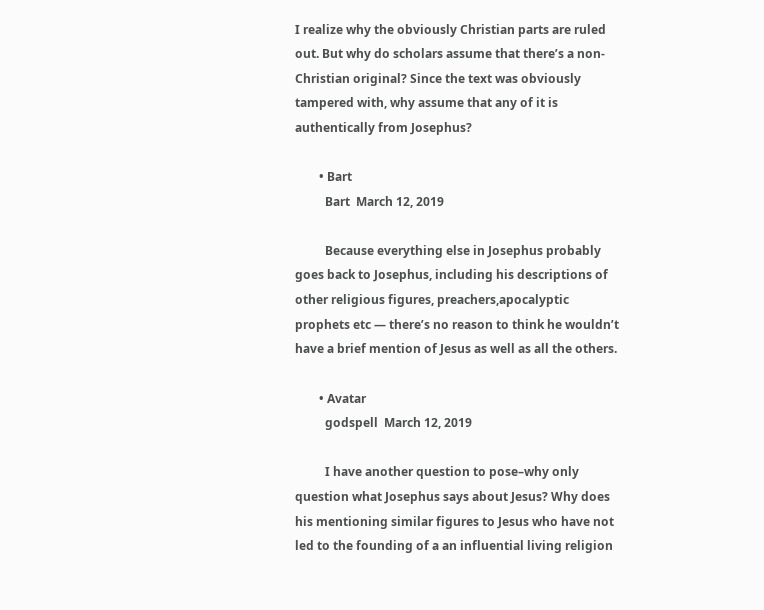I realize why the obviously Christian parts are ruled out. But why do scholars assume that there’s a non-Christian original? Since the text was obviously tampered with, why assume that any of it is authentically from Josephus?

        • Bart
          Bart  March 12, 2019

          Because everything else in Josephus probably goes back to Josephus, including his descriptions of other religious figures, preachers,apocalyptic prophets etc — there’s no reason to think he wouldn’t have a brief mention of Jesus as well as all the others.

        • Avatar
          godspell  March 12, 2019

          I have another question to pose–why only question what Josephus says about Jesus? Why does his mentioning similar figures to Jesus who have not led to the founding of a an influential living religion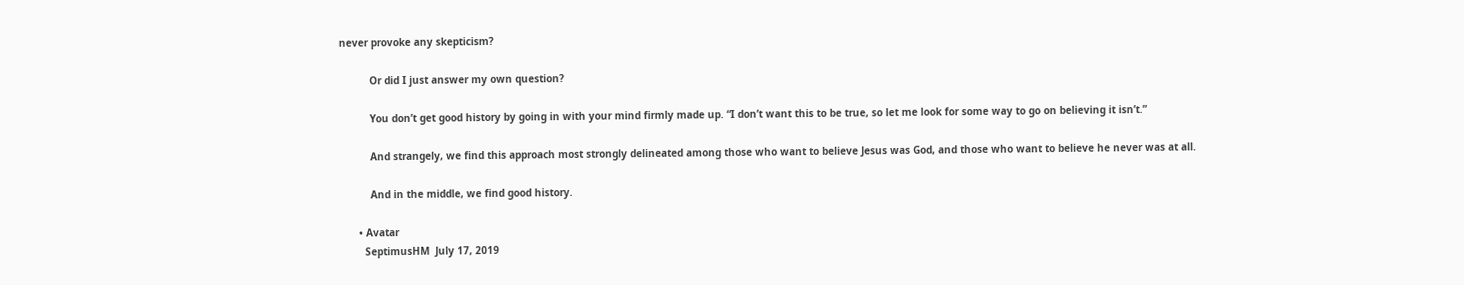never provoke any skepticism?

          Or did I just answer my own question?

          You don’t get good history by going in with your mind firmly made up. “I don’t want this to be true, so let me look for some way to go on believing it isn’t.”

          And strangely, we find this approach most strongly delineated among those who want to believe Jesus was God, and those who want to believe he never was at all.

          And in the middle, we find good history.

      • Avatar
        SeptimusHM  July 17, 2019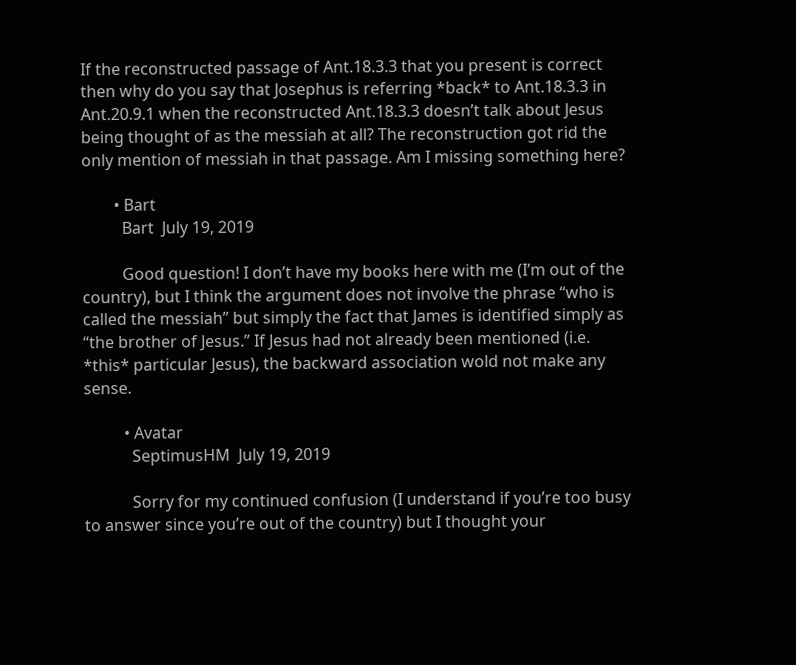If the reconstructed passage of Ant.18.3.3 that you present is correct then why do you say that Josephus is referring *back* to Ant.18.3.3 in Ant.20.9.1 when the reconstructed Ant.18.3.3 doesn’t talk about Jesus being thought of as the messiah at all? The reconstruction got rid the only mention of messiah in that passage. Am I missing something here?

        • Bart
          Bart  July 19, 2019

          Good question! I don’t have my books here with me (I’m out of the country), but I think the argument does not involve the phrase “who is called the messiah” but simply the fact that James is identified simply as “the brother of Jesus.” If Jesus had not already been mentioned (i.e. *this* particular Jesus), the backward association wold not make any sense.

          • Avatar
            SeptimusHM  July 19, 2019

            Sorry for my continued confusion (I understand if you’re too busy to answer since you’re out of the country) but I thought your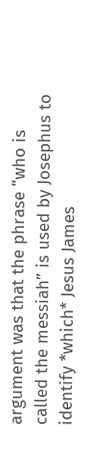argument was that the phrase “who is called the messiah” is used by Josephus to identify *which* Jesus James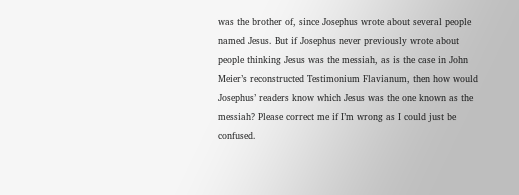was the brother of, since Josephus wrote about several people named Jesus. But if Josephus never previously wrote about people thinking Jesus was the messiah, as is the case in John Meier’s reconstructed Testimonium Flavianum, then how would Josephus’ readers know which Jesus was the one known as the messiah? Please correct me if I’m wrong as I could just be confused.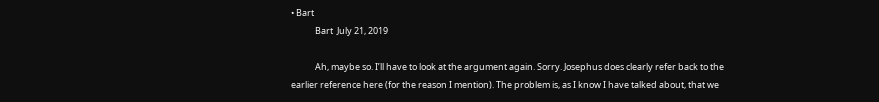• Bart
            Bart  July 21, 2019

            Ah, maybe so. I’ll have to look at the argument again. Sorry. Josephus does clearly refer back to the earlier reference here (for the reason I mention). The problem is, as I know I have talked about, that we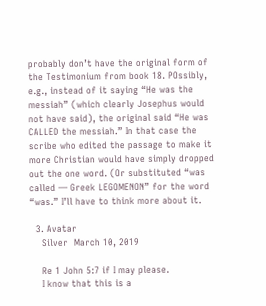probably don’t have the original form of the Testimonium from book 18. POssibly, e.g., instead of it saying “He was the messiah” (which clearly Josephus would not have said), the original said “He was CALLED the messiah.” In that case the scribe who edited the passage to make it more Christian would have simply dropped out the one word. (Or substituted “was called — Greek LEGOMENON” for the word “was.” I’ll have to think more about it.

  3. Avatar
    Silver  March 10, 2019

    Re 1 John 5:7 if I may please.
    I know that this is a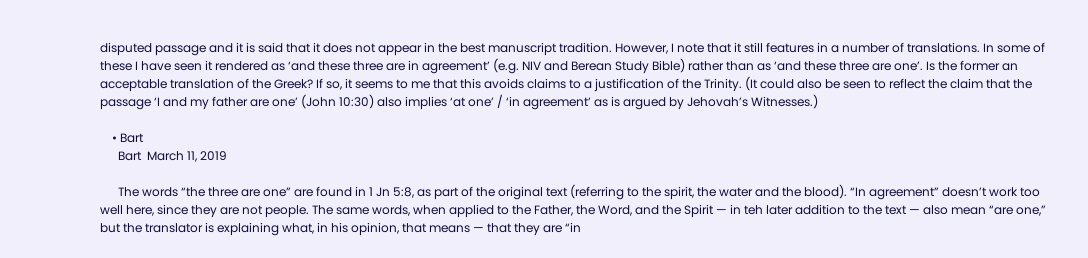disputed passage and it is said that it does not appear in the best manuscript tradition. However, I note that it still features in a number of translations. In some of these I have seen it rendered as ‘and these three are in agreement’ (e.g. NIV and Berean Study Bible) rather than as ‘and these three are one’. Is the former an acceptable translation of the Greek? If so, it seems to me that this avoids claims to a justification of the Trinity. (It could also be seen to reflect the claim that the passage ‘I and my father are one’ (John 10:30) also implies ‘at one’ / ‘in agreement’ as is argued by Jehovah’s Witnesses.)

    • Bart
      Bart  March 11, 2019

      The words “the three are one” are found in 1 Jn 5:8, as part of the original text (referring to the spirit, the water and the blood). “In agreement” doesn’t work too well here, since they are not people. The same words, when applied to the Father, the Word, and the Spirit — in teh later addition to the text — also mean “are one,” but the translator is explaining what, in his opinion, that means — that they are “in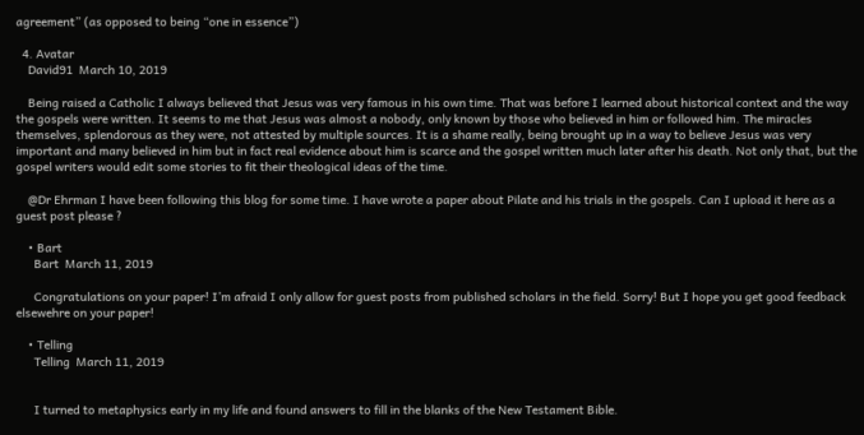agreement” (as opposed to being “one in essence”)

  4. Avatar
    David91  March 10, 2019

    Being raised a Catholic I always believed that Jesus was very famous in his own time. That was before I learned about historical context and the way the gospels were written. It seems to me that Jesus was almost a nobody, only known by those who believed in him or followed him. The miracles themselves, splendorous as they were, not attested by multiple sources. It is a shame really, being brought up in a way to believe Jesus was very important and many believed in him but in fact real evidence about him is scarce and the gospel written much later after his death. Not only that, but the gospel writers would edit some stories to fit their theological ideas of the time.

    @Dr Ehrman I have been following this blog for some time. I have wrote a paper about Pilate and his trials in the gospels. Can I upload it here as a guest post please ?

    • Bart
      Bart  March 11, 2019

      Congratulations on your paper! I’m afraid I only allow for guest posts from published scholars in the field. Sorry! But I hope you get good feedback elsewehre on your paper!

    • Telling
      Telling  March 11, 2019


      I turned to metaphysics early in my life and found answers to fill in the blanks of the New Testament Bible.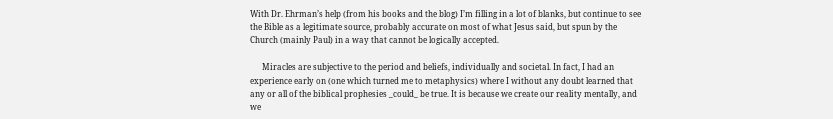With Dr. Ehrman’s help (from his books and the blog) I’m filling in a lot of blanks, but continue to see the Bible as a legitimate source, probably accurate on most of what Jesus said, but spun by the Church (mainly Paul) in a way that cannot be logically accepted.

      Miracles are subjective to the period and beliefs, individually and societal. In fact, I had an experience early on (one which turned me to metaphysics) where I without any doubt learned that any or all of the biblical prophesies _could_ be true. It is because we create our reality mentally, and we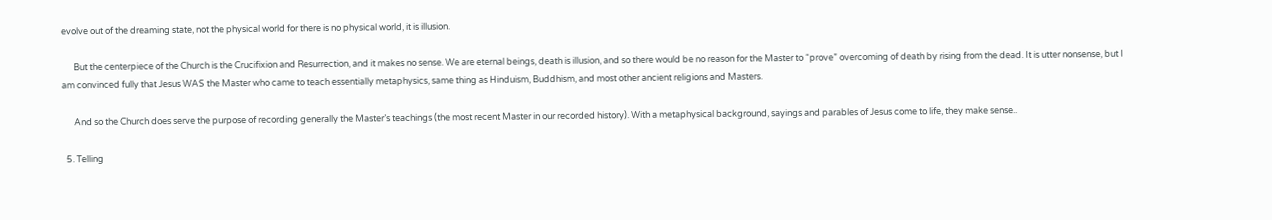evolve out of the dreaming state, not the physical world for there is no physical world, it is illusion.

      But the centerpiece of the Church is the Crucifixion and Resurrection, and it makes no sense. We are eternal beings, death is illusion, and so there would be no reason for the Master to “prove” overcoming of death by rising from the dead. It is utter nonsense, but I am convinced fully that Jesus WAS the Master who came to teach essentially metaphysics, same thing as Hinduism, Buddhism, and most other ancient religions and Masters.

      And so the Church does serve the purpose of recording generally the Master’s teachings (the most recent Master in our recorded history). With a metaphysical background, sayings and parables of Jesus come to life, they make sense..

  5. Telling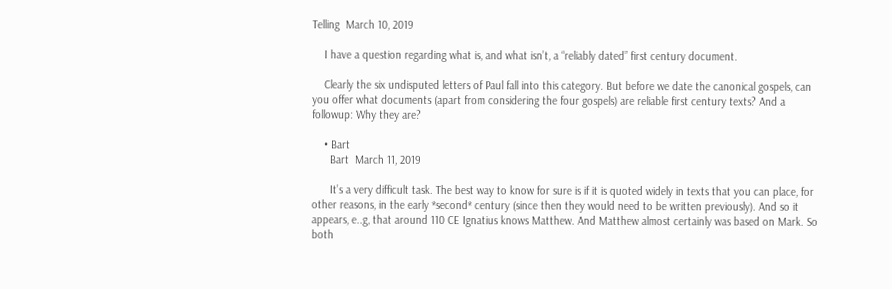Telling  March 10, 2019

    I have a question regarding what is, and what isn’t, a “reliably dated” first century document.

    Clearly the six undisputed letters of Paul fall into this category. But before we date the canonical gospels, can you offer what documents (apart from considering the four gospels) are reliable first century texts? And a followup: Why they are?

    • Bart
      Bart  March 11, 2019

      It’s a very difficult task. The best way to know for sure is if it is quoted widely in texts that you can place, for other reasons, in the early *second* century (since then they would need to be written previously). And so it appears, e..g, that around 110 CE Ignatius knows Matthew. And Matthew almost certainly was based on Mark. So both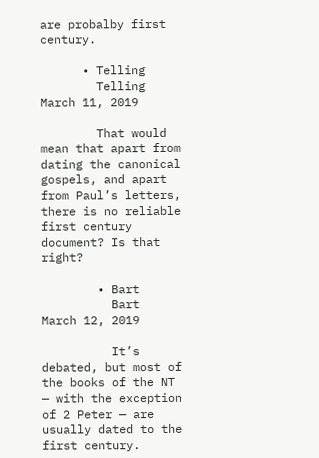are probalby first century.

      • Telling
        Telling  March 11, 2019

        That would mean that apart from dating the canonical gospels, and apart from Paul’s letters, there is no reliable first century document? Is that right?

        • Bart
          Bart  March 12, 2019

          It’s debated, but most of the books of the NT — with the exception of 2 Peter — are usually dated to the first century.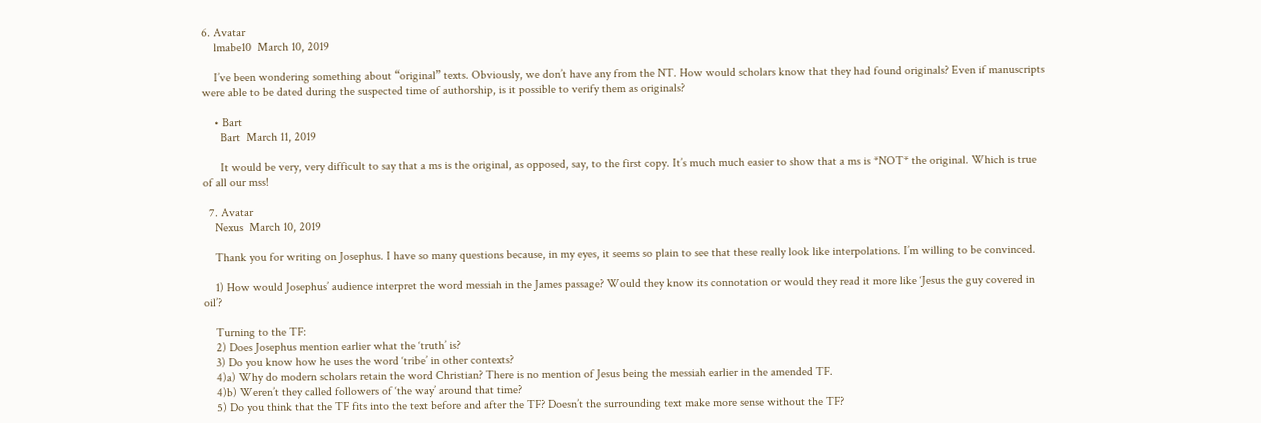6. Avatar
    lmabe10  March 10, 2019

    I’ve been wondering something about “original” texts. Obviously, we don’t have any from the NT. How would scholars know that they had found originals? Even if manuscripts were able to be dated during the suspected time of authorship, is it possible to verify them as originals?

    • Bart
      Bart  March 11, 2019

      It would be very, very difficult to say that a ms is the original, as opposed, say, to the first copy. It’s much much easier to show that a ms is *NOT* the original. Which is true of all our mss!

  7. Avatar
    Nexus  March 10, 2019

    Thank you for writing on Josephus. I have so many questions because, in my eyes, it seems so plain to see that these really look like interpolations. I’m willing to be convinced.

    1) How would Josephus’ audience interpret the word messiah in the James passage? Would they know its connotation or would they read it more like ‘Jesus the guy covered in oil’?

    Turning to the TF:
    2) Does Josephus mention earlier what the ‘truth’ is?
    3) Do you know how he uses the word ‘tribe’ in other contexts?
    4)a) Why do modern scholars retain the word Christian? There is no mention of Jesus being the messiah earlier in the amended TF.
    4)b) Weren’t they called followers of ‘the way’ around that time?
    5) Do you think that the TF fits into the text before and after the TF? Doesn’t the surrounding text make more sense without the TF?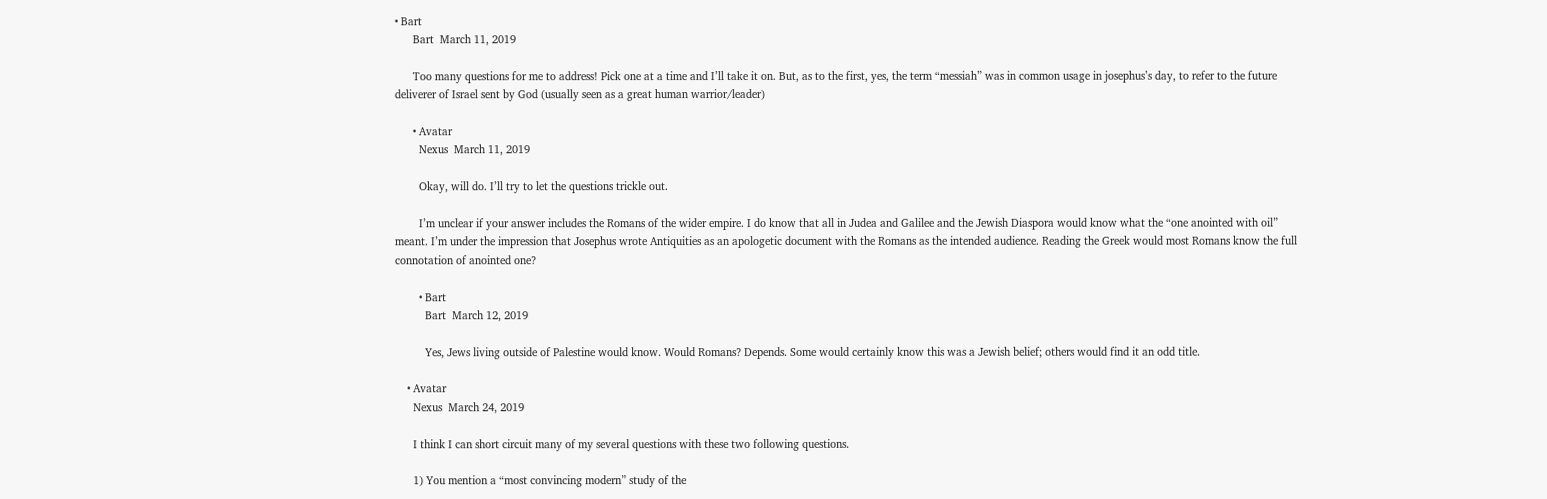• Bart
      Bart  March 11, 2019

      Too many questions for me to address! Pick one at a time and I’ll take it on. But, as to the first, yes, the term “messiah” was in common usage in josephus’s day, to refer to the future deliverer of Israel sent by God (usually seen as a great human warrior/leader)

      • Avatar
        Nexus  March 11, 2019

        Okay, will do. I’ll try to let the questions trickle out.

        I’m unclear if your answer includes the Romans of the wider empire. I do know that all in Judea and Galilee and the Jewish Diaspora would know what the “one anointed with oil” meant. I’m under the impression that Josephus wrote Antiquities as an apologetic document with the Romans as the intended audience. Reading the Greek would most Romans know the full connotation of anointed one?

        • Bart
          Bart  March 12, 2019

          Yes, Jews living outside of Palestine would know. Would Romans? Depends. Some would certainly know this was a Jewish belief; others would find it an odd title.

    • Avatar
      Nexus  March 24, 2019

      I think I can short circuit many of my several questions with these two following questions.

      1) You mention a “most convincing modern” study of the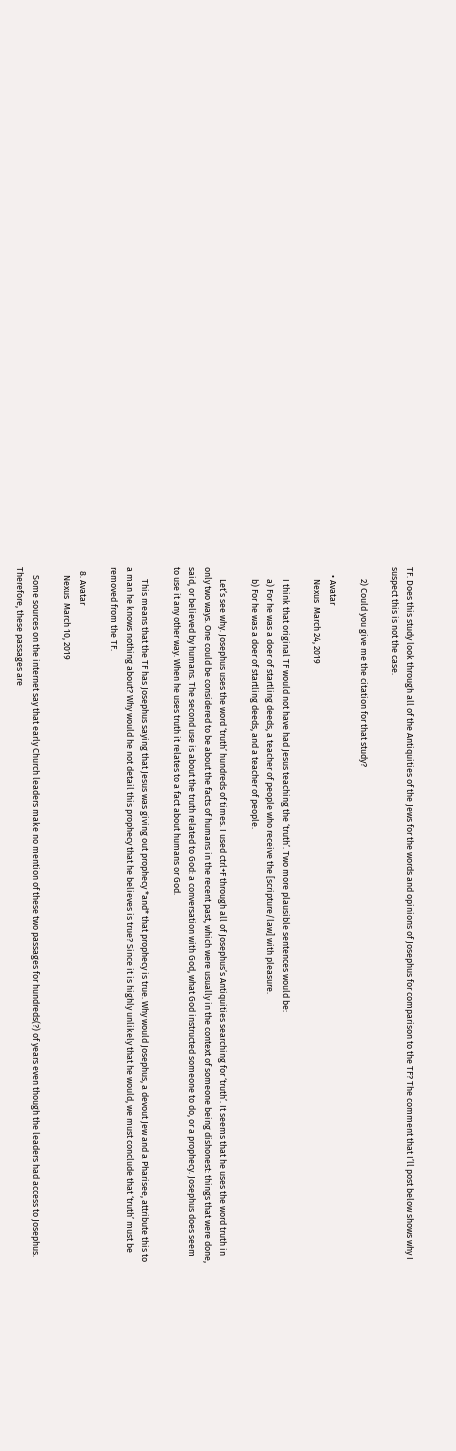TF. Does this study look through all of the Antiquities of the Jews for the words and opinions of Josephus for comparison to the TF? The comment that I’ll post below shows why I suspect this is not the case.

      2) Could you give me the citation for that study?

    • Avatar
      Nexus  March 24, 2019

      I think that original TF would not have had Jesus teaching the ‘truth’. Two more plausible sentences would be:
      a) For he was a doer of startling deeds, a teacher of people who receive the [scripture/law] with pleasure.
      b) For he was a doer of startling deeds, and a teacher of people.

      Let’s see why. Josephus uses the word ‘truth’ hundreds of times. I used ctrl+F through all of Josephus’s Antiquities searching for ‘truth’. It seems that he uses the word truth in only two ways. One could be considered to be about the facts of humans in the recent past, which were usually in the context of someone being dishonest: things that were done, said, or believed by humans. The second use is about the truth related to God: a conversation with God, what God instructed someone to do, or a prophecy. Josephus does seem to use it any other way. When he uses truth it relates to a fact about humans or God.

      This means that the TF has Josephus saying that Jesus was giving out prophecy *and* that prophecy is true. Why would Josephus, a devout Jew and a Pharisee, attribute this to a man he knows nothing about? Why would he not detail this prophecy that he believes is true? Since it is highly unlikely that he would, we must conclude that ‘truth’ must be removed from the TF.

  8. Avatar
    Nexus  March 10, 2019

    Some sources on the internet say that early Church leaders make no mention of these two passages for hundreds(?) of years even though the leaders had access to Josephus. Therefore, these passages are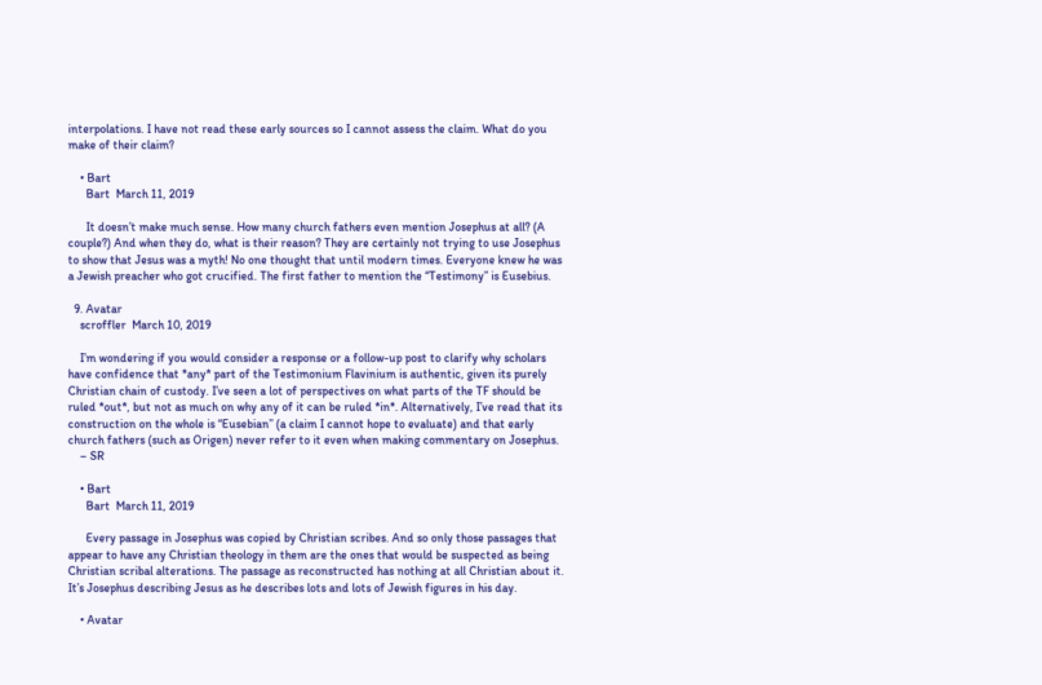interpolations. I have not read these early sources so I cannot assess the claim. What do you make of their claim?

    • Bart
      Bart  March 11, 2019

      It doesn’t make much sense. How many church fathers even mention Josephus at all? (A couple?) And when they do, what is their reason? They are certainly not trying to use Josephus to show that Jesus was a myth! No one thought that until modern times. Everyone knew he was a Jewish preacher who got crucified. The first father to mention the “Testimony” is Eusebius.

  9. Avatar
    scroffler  March 10, 2019

    I’m wondering if you would consider a response or a follow-up post to clarify why scholars have confidence that *any* part of the Testimonium Flavinium is authentic, given its purely Christian chain of custody. I’ve seen a lot of perspectives on what parts of the TF should be ruled *out*, but not as much on why any of it can be ruled *in*. Alternatively, I’ve read that its construction on the whole is “Eusebian” (a claim I cannot hope to evaluate) and that early church fathers (such as Origen) never refer to it even when making commentary on Josephus.
    – SR

    • Bart
      Bart  March 11, 2019

      Every passage in Josephus was copied by Christian scribes. And so only those passages that appear to have any Christian theology in them are the ones that would be suspected as being Christian scribal alterations. The passage as reconstructed has nothing at all Christian about it. It’s Josephus describing Jesus as he describes lots and lots of Jewish figures in his day.

    • Avatar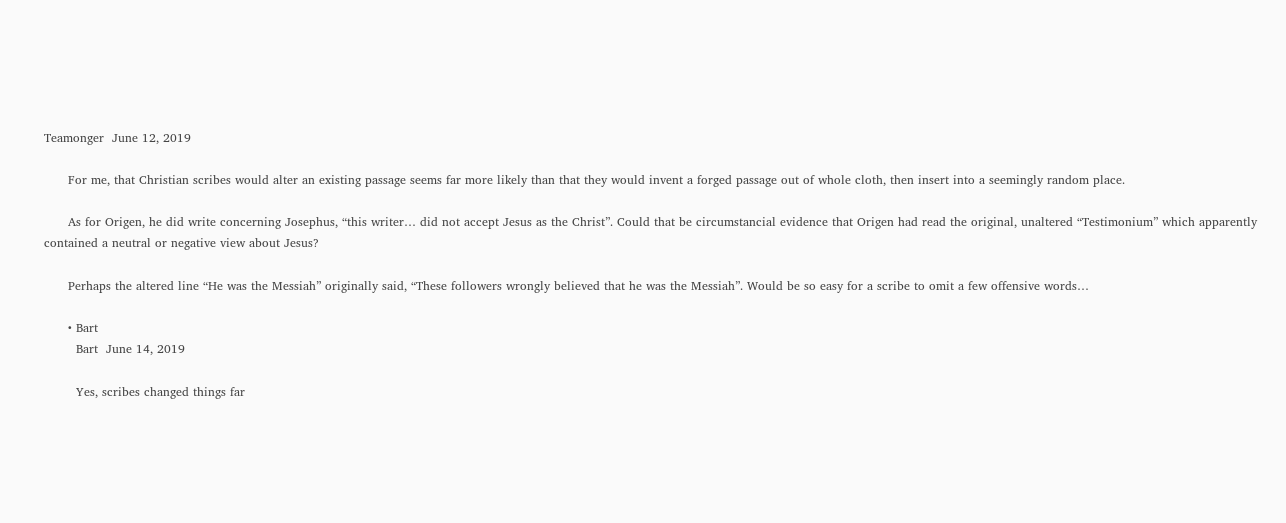Teamonger  June 12, 2019

      For me, that Christian scribes would alter an existing passage seems far more likely than that they would invent a forged passage out of whole cloth, then insert into a seemingly random place.

      As for Origen, he did write concerning Josephus, “this writer… did not accept Jesus as the Christ”. Could that be circumstancial evidence that Origen had read the original, unaltered “Testimonium” which apparently contained a neutral or negative view about Jesus?

      Perhaps the altered line “He was the Messiah” originally said, “These followers wrongly believed that he was the Messiah”. Would be so easy for a scribe to omit a few offensive words…

      • Bart
        Bart  June 14, 2019

        Yes, scribes changed things far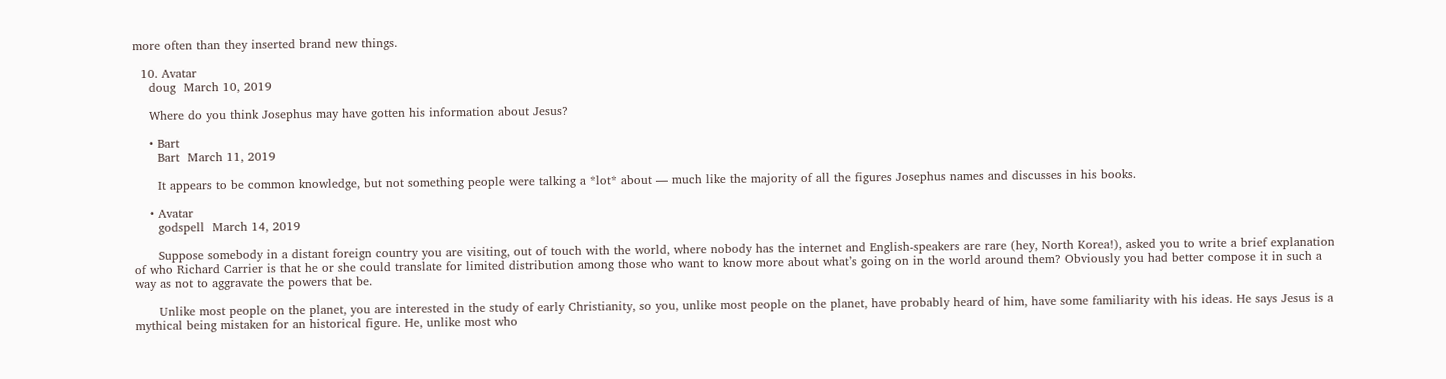more often than they inserted brand new things.

  10. Avatar
    doug  March 10, 2019

    Where do you think Josephus may have gotten his information about Jesus?

    • Bart
      Bart  March 11, 2019

      It appears to be common knowledge, but not something people were talking a *lot* about — much like the majority of all the figures Josephus names and discusses in his books.

    • Avatar
      godspell  March 14, 2019

      Suppose somebody in a distant foreign country you are visiting, out of touch with the world, where nobody has the internet and English-speakers are rare (hey, North Korea!), asked you to write a brief explanation of who Richard Carrier is that he or she could translate for limited distribution among those who want to know more about what’s going on in the world around them? Obviously you had better compose it in such a way as not to aggravate the powers that be.

      Unlike most people on the planet, you are interested in the study of early Christianity, so you, unlike most people on the planet, have probably heard of him, have some familiarity with his ideas. He says Jesus is a mythical being mistaken for an historical figure. He, unlike most who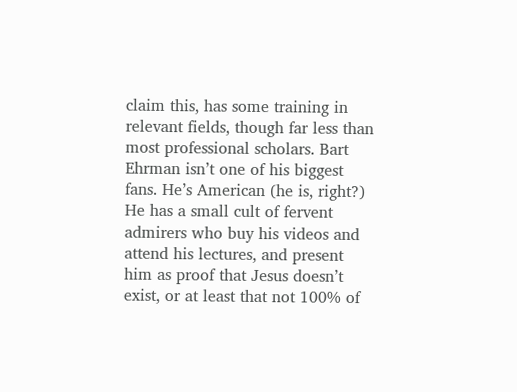claim this, has some training in relevant fields, though far less than most professional scholars. Bart Ehrman isn’t one of his biggest fans. He’s American (he is, right?) He has a small cult of fervent admirers who buy his videos and attend his lectures, and present him as proof that Jesus doesn’t exist, or at least that not 100% of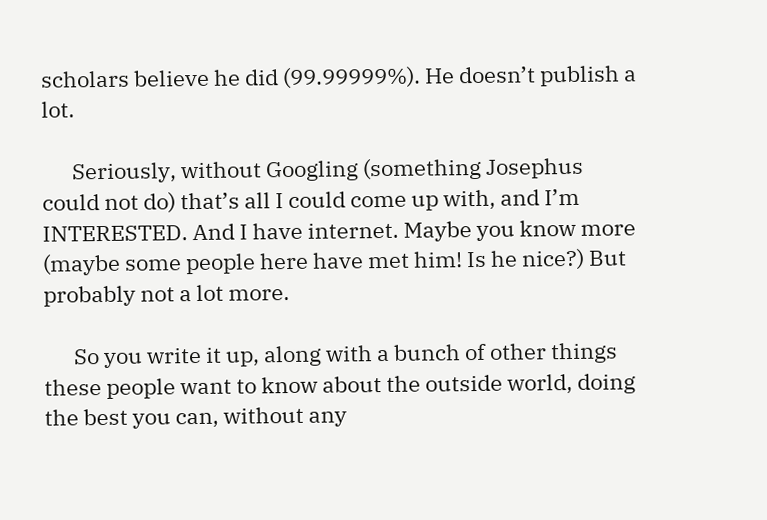scholars believe he did (99.99999%). He doesn’t publish a lot.

      Seriously, without Googling (something Josephus could not do) that’s all I could come up with, and I’m INTERESTED. And I have internet. Maybe you know more (maybe some people here have met him! Is he nice?) But probably not a lot more.

      So you write it up, along with a bunch of other things these people want to know about the outside world, doing the best you can, without any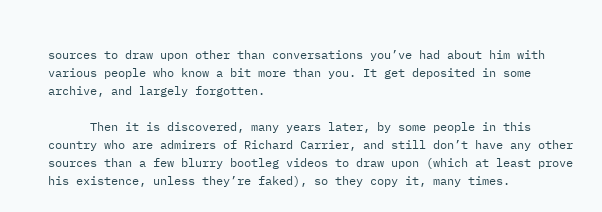sources to draw upon other than conversations you’ve had about him with various people who know a bit more than you. It get deposited in some archive, and largely forgotten.

      Then it is discovered, many years later, by some people in this country who are admirers of Richard Carrier, and still don’t have any other sources than a few blurry bootleg videos to draw upon (which at least prove his existence, unless they’re faked), so they copy it, many times.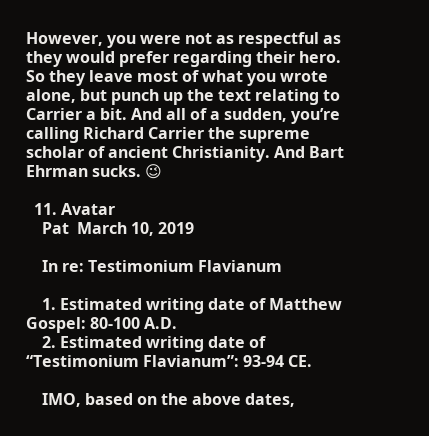However, you were not as respectful as they would prefer regarding their hero. So they leave most of what you wrote alone, but punch up the text relating to Carrier a bit. And all of a sudden, you’re calling Richard Carrier the supreme scholar of ancient Christianity. And Bart Ehrman sucks. 😉

  11. Avatar
    Pat  March 10, 2019

    In re: Testimonium Flavianum

    1. Estimated writing date of Matthew Gospel: 80-100 A.D.
    2. Estimated writing date of “Testimonium Flavianum”: 93-94 CE.

    IMO, based on the above dates,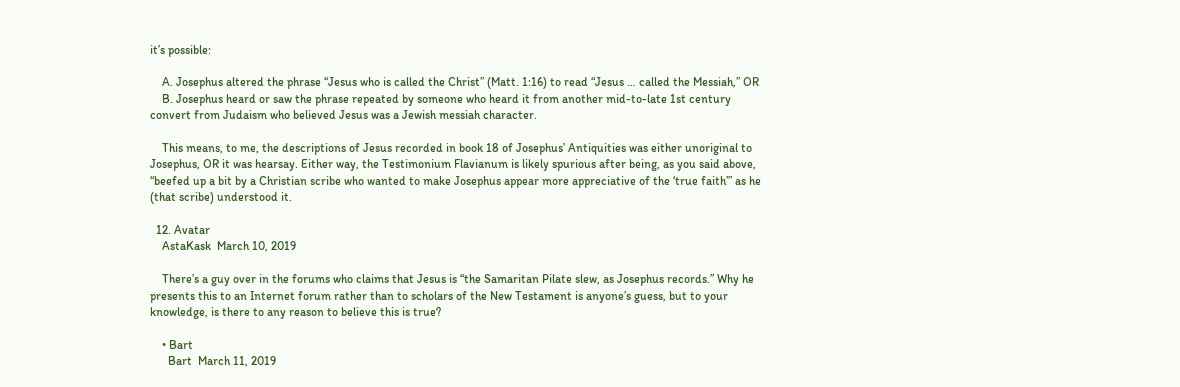it’s possible:

    A. Josephus altered the phrase “Jesus who is called the Christ” (Matt. 1:16) to read “Jesus … called the Messiah,” OR
    B. Josephus heard or saw the phrase repeated by someone who heard it from another mid-to-late 1st century convert from Judaism who believed Jesus was a Jewish messiah character.

    This means, to me, the descriptions of Jesus recorded in book 18 of Josephus’ Antiquities was either unoriginal to Josephus, OR it was hearsay. Either way, the Testimonium Flavianum is likely spurious after being, as you said above, “beefed up a bit by a Christian scribe who wanted to make Josephus appear more appreciative of the ‘true faith’” as he (that scribe) understood it.

  12. Avatar
    AstaKask  March 10, 2019

    There’s a guy over in the forums who claims that Jesus is “the Samaritan Pilate slew, as Josephus records.” Why he presents this to an Internet forum rather than to scholars of the New Testament is anyone’s guess, but to your knowledge, is there to any reason to believe this is true?

    • Bart
      Bart  March 11, 2019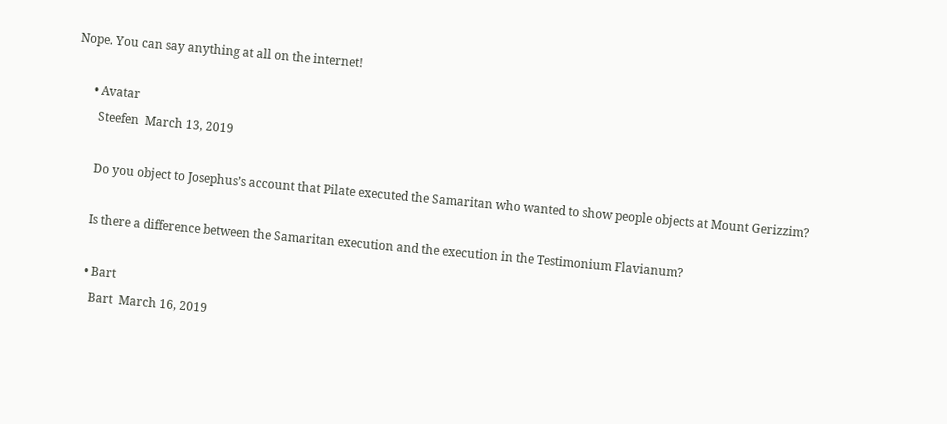Nope. You can say anything at all on the internet!

      • Avatar
        Steefen  March 13, 2019

        Do you object to Josephus’s account that Pilate executed the Samaritan who wanted to show people objects at Mount Gerizzim?

        Is there a difference between the Samaritan execution and the execution in the Testimonium Flavianum?

        • Bart
          Bart  March 16, 2019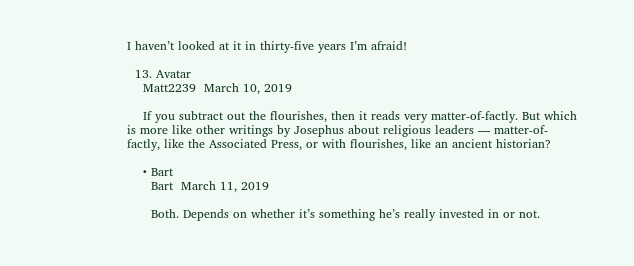I haven’t looked at it in thirty-five years I’m afraid!

  13. Avatar
    Matt2239  March 10, 2019

    If you subtract out the flourishes, then it reads very matter-of-factly. But which is more like other writings by Josephus about religious leaders — matter-of-factly, like the Associated Press, or with flourishes, like an ancient historian?

    • Bart
      Bart  March 11, 2019

      Both. Depends on whether it’s something he’s really invested in or not.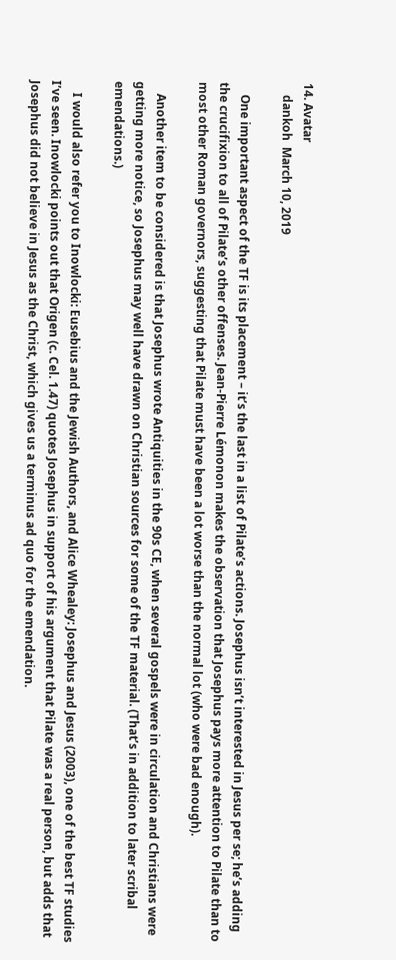14. Avatar
    dankoh  March 10, 2019

    One important aspect of the TF is its placement – it’s the last in a list of Pilate’s actions. Josephus isn’t interested in Jesus per se; he’s adding the crucifixion to all of Pilate’s other offenses. Jean-Pierre Lémonon makes the observation that Josephus pays more attention to Pilate than to most other Roman governors, suggesting that Pilate must have been a lot worse than the normal lot (who were bad enough).

    Another item to be considered is that Josephus wrote Antiquities in the 90s CE, when several gospels were in circulation and Christians were getting more notice, so Josephus may well have drawn on Christian sources for some of the TF material. (That’s in addition to later scribal emendations.)

    I would also refer you to Inowlocki: Eusebius and the Jewish Authors, and Alice Whealey: Josephus and Jesus (2003), one of the best TF studies I’ve seen. Inowlocki points out that Origen (c. Cel. 1.47) quotes Josephus in support of his argument that Pilate was a real person, but adds that Josephus did not believe in Jesus as the Christ, which gives us a terminus ad quo for the emendation.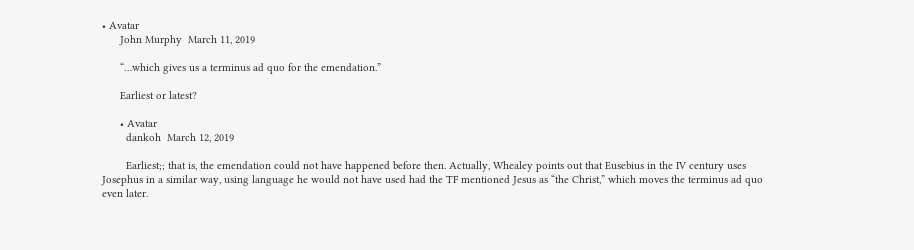• Avatar
      John Murphy  March 11, 2019

      “…which gives us a terminus ad quo for the emendation.”

      Earliest or latest?

      • Avatar
        dankoh  March 12, 2019

        Earliest;; that is, the emendation could not have happened before then. Actually, Whealey points out that Eusebius in the IV century uses Josephus in a similar way, using language he would not have used had the TF mentioned Jesus as “the Christ,” which moves the terminus ad quo even later.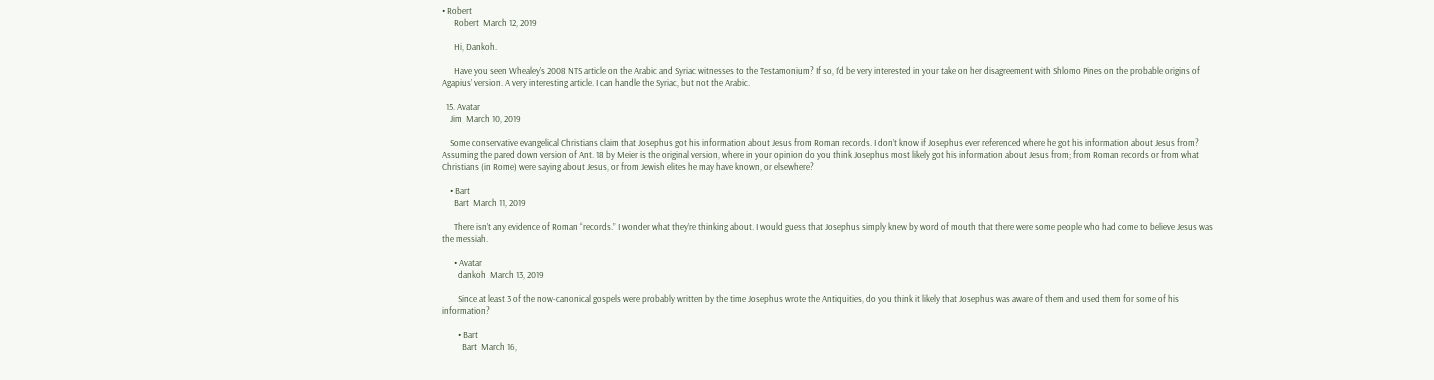• Robert
      Robert  March 12, 2019

      Hi, Dankoh.

      Have you seen Whealey’s 2008 NTS article on the Arabic and Syriac witnesses to the Testamonium? If so, I’d be very interested in your take on her disagreement with Shlomo Pines on the probable origins of Agapius’ version. A very interesting article. I can handle the Syriac, but not the Arabic.

  15. Avatar
    Jim  March 10, 2019

    Some conservative evangelical Christians claim that Josephus got his information about Jesus from Roman records. I don’t know if Josephus ever referenced where he got his information about Jesus from? Assuming the pared down version of Ant. 18 by Meier is the original version, where in your opinion do you think Josephus most likely got his information about Jesus from; from Roman records or from what Christians (in Rome) were saying about Jesus, or from Jewish elites he may have known, or elsewhere?

    • Bart
      Bart  March 11, 2019

      There isn’t any evidence of Roman “records.” I wonder what they’re thinking about. I would guess that Josephus simply knew by word of mouth that there were some people who had come to believe Jesus was the messiah.

      • Avatar
        dankoh  March 13, 2019

        Since at least 3 of the now-canonical gospels were probably written by the time Josephus wrote the Antiquities, do you think it likely that Josephus was aware of them and used them for some of his information?

        • Bart
          Bart  March 16,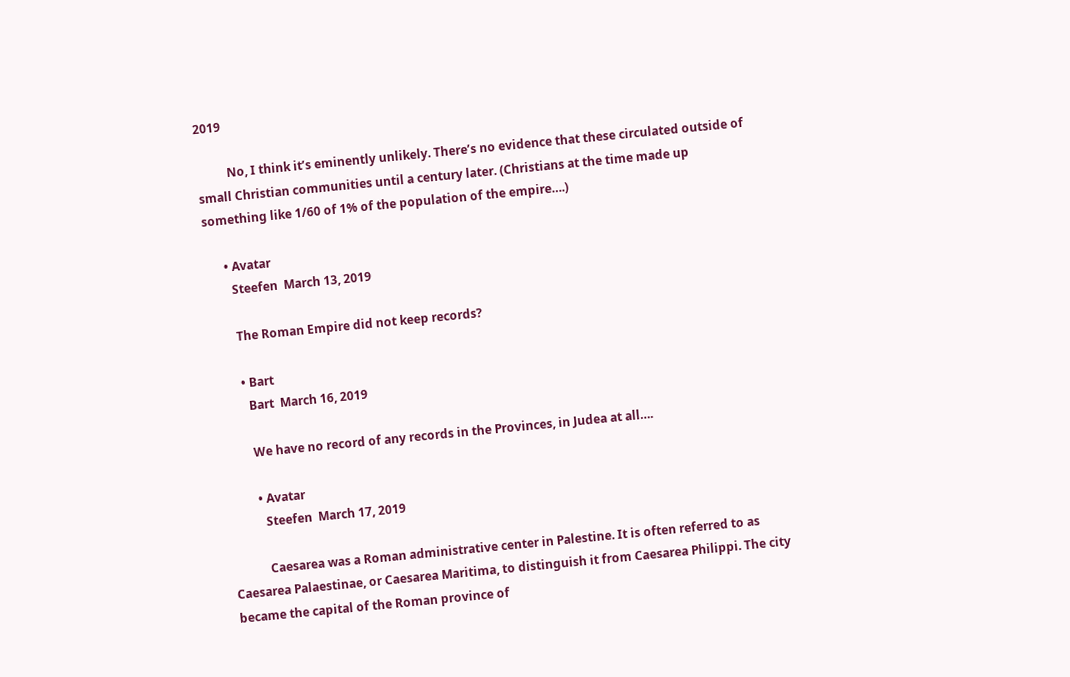2019

          No, I think it’s eminently unlikely. There’s no evidence that these circulated outside of small Christian communities until a century later. (Christians at the time made up something like 1/60 of 1% of the population of the empire….)

      • Avatar
        Steefen  March 13, 2019

        The Roman Empire did not keep records?

        • Bart
          Bart  March 16, 2019

          We have no record of any records in the Provinces, in Judea at all….

          • Avatar
            Steefen  March 17, 2019

            Caesarea was a Roman administrative center in Palestine. It is often referred to as Caesarea Palaestinae, or Caesarea Maritima, to distinguish it from Caesarea Philippi. The city became the capital of the Roman province of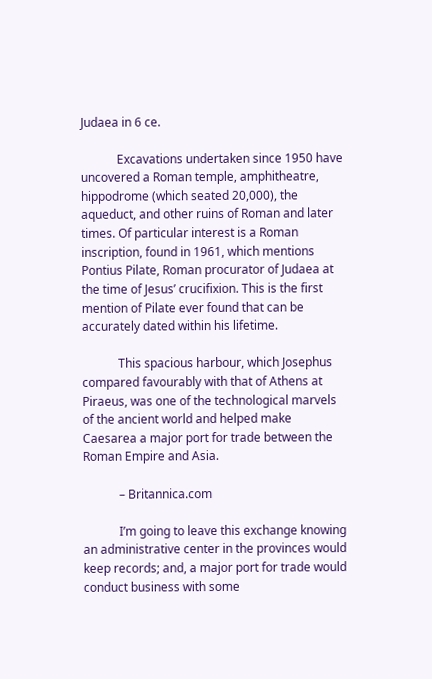Judaea in 6 ce.

            Excavations undertaken since 1950 have uncovered a Roman temple, amphitheatre, hippodrome (which seated 20,000), the aqueduct, and other ruins of Roman and later times. Of particular interest is a Roman inscription, found in 1961, which mentions Pontius Pilate, Roman procurator of Judaea at the time of Jesus’ crucifixion. This is the first mention of Pilate ever found that can be accurately dated within his lifetime.

            This spacious harbour, which Josephus compared favourably with that of Athens at Piraeus, was one of the technological marvels of the ancient world and helped make Caesarea a major port for trade between the Roman Empire and Asia.

            – Britannica.com

            I’m going to leave this exchange knowing an administrative center in the provinces would keep records; and, a major port for trade would conduct business with some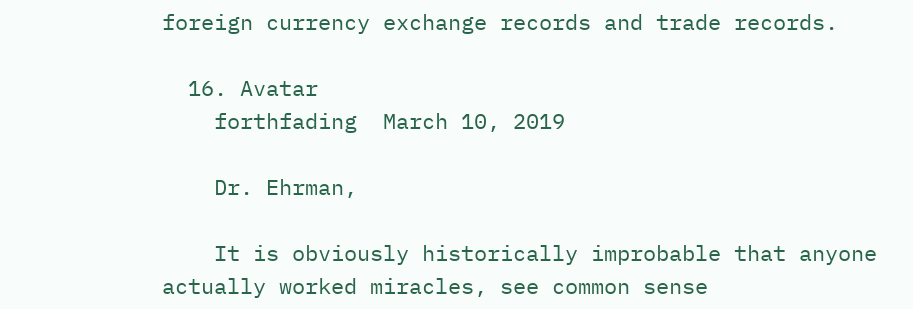foreign currency exchange records and trade records.

  16. Avatar
    forthfading  March 10, 2019

    Dr. Ehrman,

    It is obviously historically improbable that anyone actually worked miracles, see common sense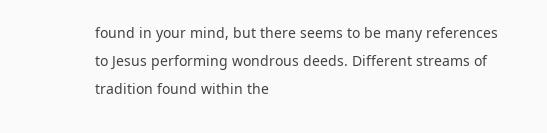found in your mind, but there seems to be many references to Jesus performing wondrous deeds. Different streams of tradition found within the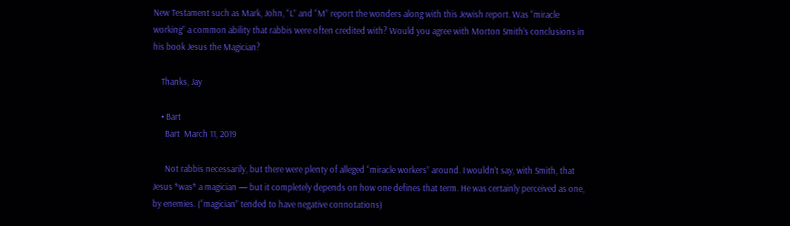New Testament such as Mark, John, “L” and “M” report the wonders along with this Jewish report. Was “miracle working” a common ability that rabbis were often credited with? Would you agree with Morton Smith’s conclusions in his book Jesus the Magician?

    Thanks, Jay

    • Bart
      Bart  March 11, 2019

      Not rabbis necessarily, but there were plenty of alleged “miracle workers” around. I wouldn’t say, with Smith, that Jesus *was* a magician — but it completely depends on how one defines that term. He was certainly perceived as one, by enemies. (“magician” tended to have negative connotations)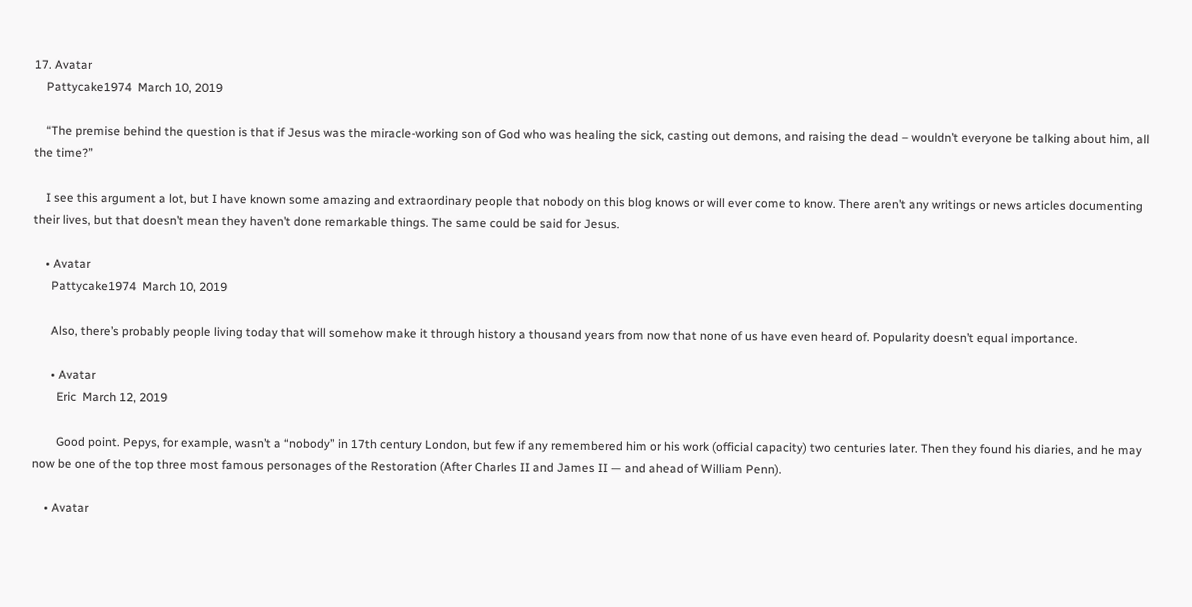17. Avatar
    Pattycake1974  March 10, 2019

    “The premise behind the question is that if Jesus was the miracle-working son of God who was healing the sick, casting out demons, and raising the dead – wouldn’t everyone be talking about him, all the time?”

    I see this argument a lot, but I have known some amazing and extraordinary people that nobody on this blog knows or will ever come to know. There aren’t any writings or news articles documenting their lives, but that doesn’t mean they haven’t done remarkable things. The same could be said for Jesus.

    • Avatar
      Pattycake1974  March 10, 2019

      Also, there’s probably people living today that will somehow make it through history a thousand years from now that none of us have even heard of. Popularity doesn’t equal importance.

      • Avatar
        Eric  March 12, 2019

        Good point. Pepys, for example, wasn’t a “nobody” in 17th century London, but few if any remembered him or his work (official capacity) two centuries later. Then they found his diaries, and he may now be one of the top three most famous personages of the Restoration (After Charles II and James II — and ahead of William Penn).

    • Avatar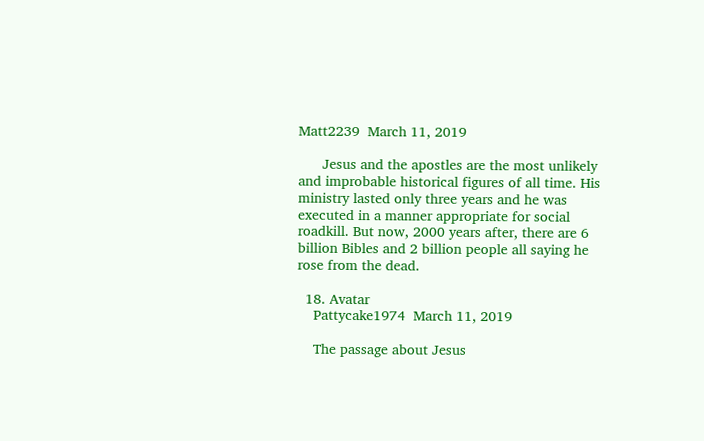Matt2239  March 11, 2019

      Jesus and the apostles are the most unlikely and improbable historical figures of all time. His ministry lasted only three years and he was executed in a manner appropriate for social roadkill. But now, 2000 years after, there are 6 billion Bibles and 2 billion people all saying he rose from the dead.

  18. Avatar
    Pattycake1974  March 11, 2019

    The passage about Jesus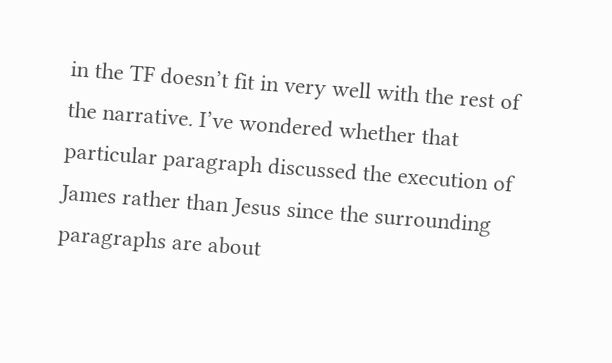in the TF doesn’t fit in very well with the rest of the narrative. I’ve wondered whether that particular paragraph discussed the execution of James rather than Jesus since the surrounding paragraphs are about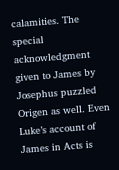calamities. The special acknowledgment given to James by Josephus puzzled Origen as well. Even Luke’s account of James in Acts is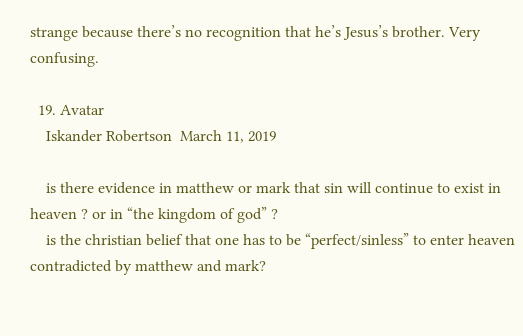strange because there’s no recognition that he’s Jesus’s brother. Very confusing.

  19. Avatar
    Iskander Robertson  March 11, 2019

    is there evidence in matthew or mark that sin will continue to exist in heaven ? or in “the kingdom of god” ?
    is the christian belief that one has to be “perfect/sinless” to enter heaven contradicted by matthew and mark?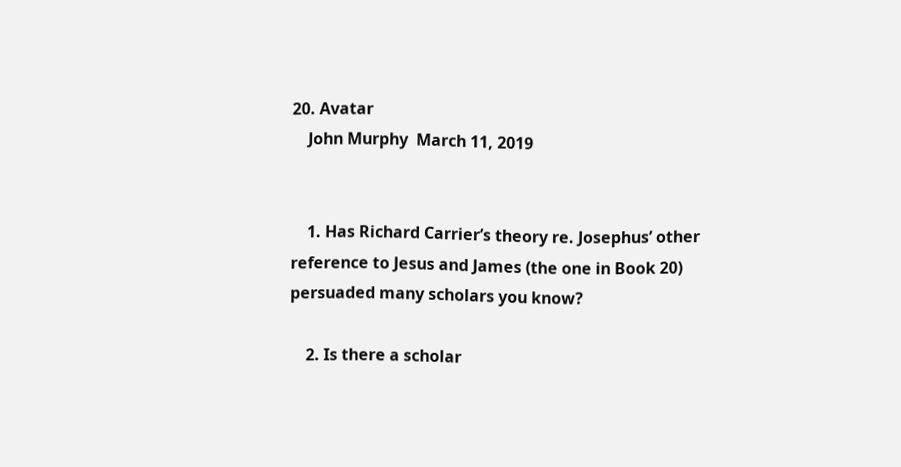20. Avatar
    John Murphy  March 11, 2019


    1. Has Richard Carrier’s theory re. Josephus’ other reference to Jesus and James (the one in Book 20) persuaded many scholars you know?

    2. Is there a scholar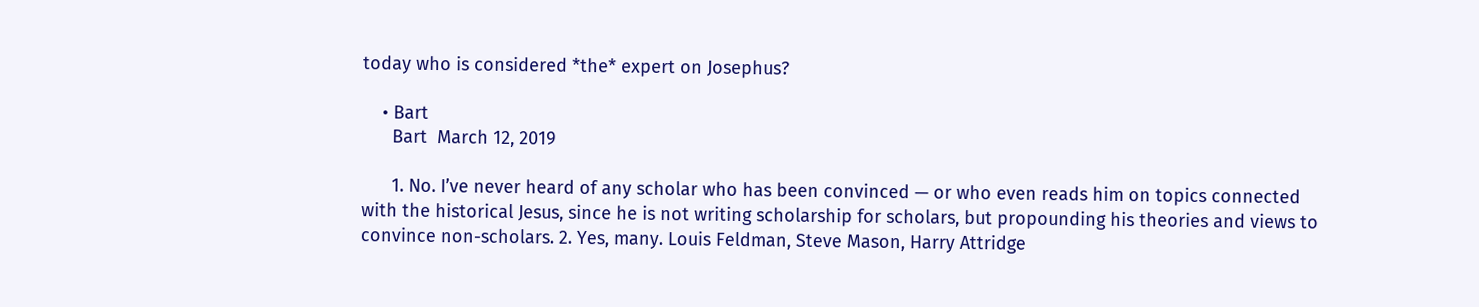today who is considered *the* expert on Josephus?

    • Bart
      Bart  March 12, 2019

      1. No. I’ve never heard of any scholar who has been convinced — or who even reads him on topics connected with the historical Jesus, since he is not writing scholarship for scholars, but propounding his theories and views to convince non-scholars. 2. Yes, many. Louis Feldman, Steve Mason, Harry Attridge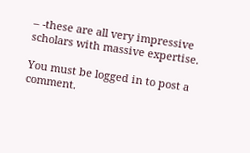– -these are all very impressive scholars with massive expertise.

You must be logged in to post a comment.